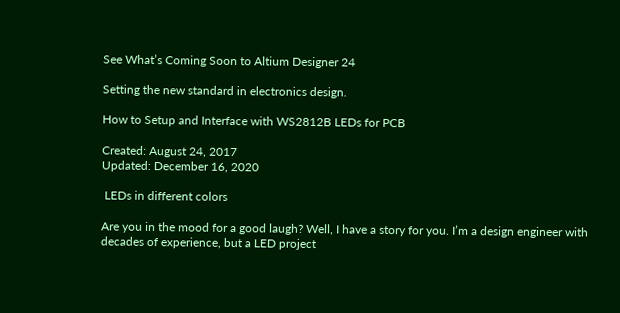See What’s Coming Soon to Altium Designer 24

Setting the new standard in electronics design.

How to Setup and Interface with WS2812B LEDs for PCB

Created: August 24, 2017
Updated: December 16, 2020

 LEDs in different colors

Are you in the mood for a good laugh? Well, I have a story for you. I’m a design engineer with decades of experience, but a LED project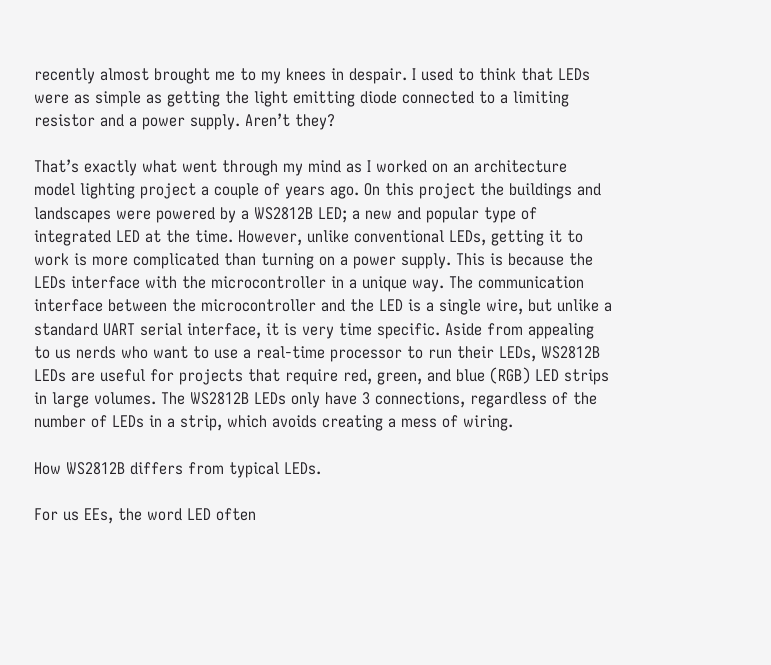recently almost brought me to my knees in despair. I used to think that LEDs were as simple as getting the light emitting diode connected to a limiting resistor and a power supply. Aren’t they?

That’s exactly what went through my mind as I worked on an architecture model lighting project a couple of years ago. On this project the buildings and landscapes were powered by a WS2812B LED; a new and popular type of integrated LED at the time. However, unlike conventional LEDs, getting it to work is more complicated than turning on a power supply. This is because the LEDs interface with the microcontroller in a unique way. The communication interface between the microcontroller and the LED is a single wire, but unlike a standard UART serial interface, it is very time specific. Aside from appealing to us nerds who want to use a real-time processor to run their LEDs, WS2812B LEDs are useful for projects that require red, green, and blue (RGB) LED strips in large volumes. The WS2812B LEDs only have 3 connections, regardless of the number of LEDs in a strip, which avoids creating a mess of wiring.

How WS2812B differs from typical LEDs.

For us EEs, the word LED often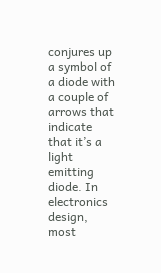conjures up a symbol of a diode with a couple of arrows that indicate that it’s a light emitting diode. In electronics design, most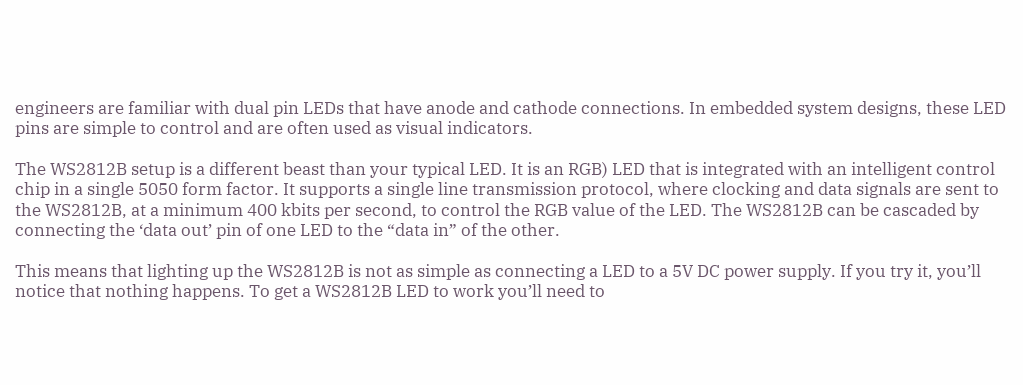engineers are familiar with dual pin LEDs that have anode and cathode connections. In embedded system designs, these LED pins are simple to control and are often used as visual indicators.

The WS2812B setup is a different beast than your typical LED. It is an RGB) LED that is integrated with an intelligent control chip in a single 5050 form factor. It supports a single line transmission protocol, where clocking and data signals are sent to the WS2812B, at a minimum 400 kbits per second, to control the RGB value of the LED. The WS2812B can be cascaded by connecting the ‘data out’ pin of one LED to the “data in” of the other.

This means that lighting up the WS2812B is not as simple as connecting a LED to a 5V DC power supply. If you try it, you’ll notice that nothing happens. To get a WS2812B LED to work you’ll need to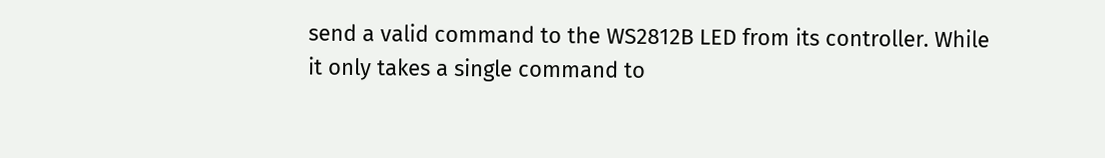send a valid command to the WS2812B LED from its controller. While it only takes a single command to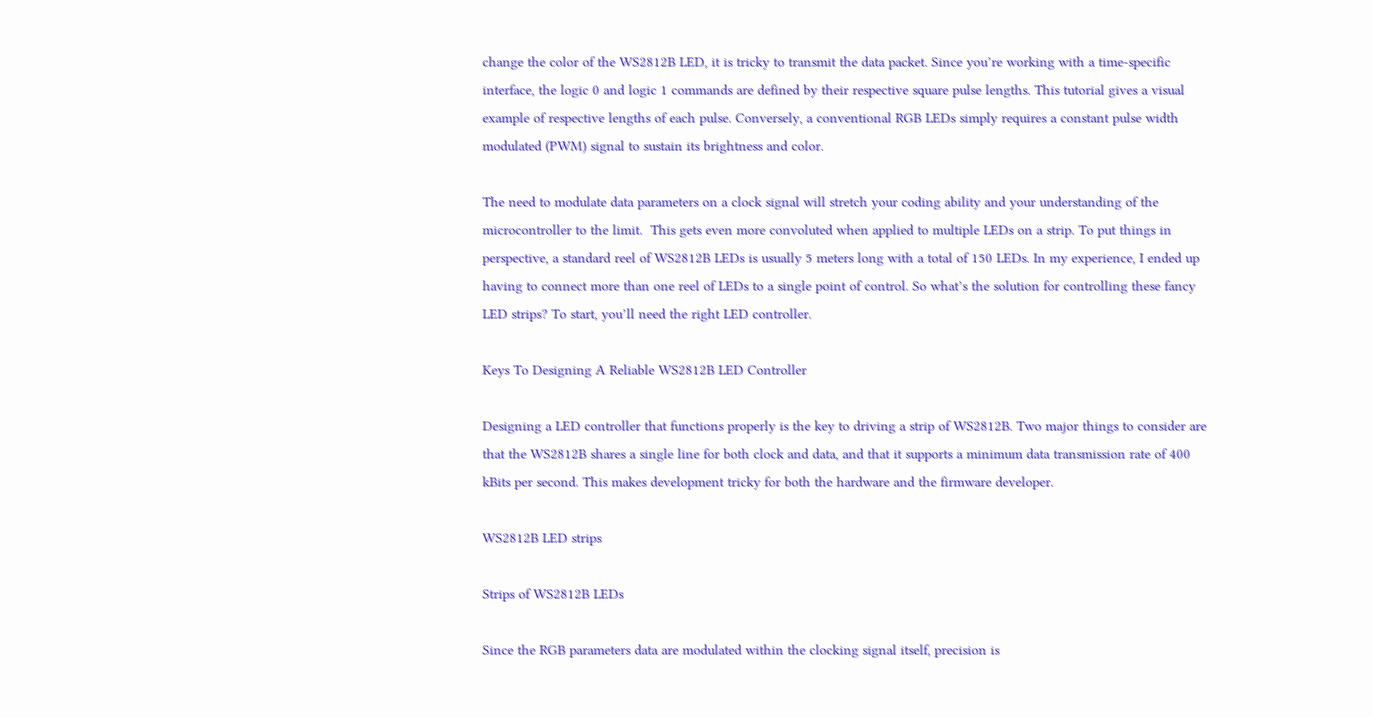change the color of the WS2812B LED, it is tricky to transmit the data packet. Since you’re working with a time-specific interface, the logic 0 and logic 1 commands are defined by their respective square pulse lengths. This tutorial gives a visual example of respective lengths of each pulse. Conversely, a conventional RGB LEDs simply requires a constant pulse width modulated (PWM) signal to sustain its brightness and color.

The need to modulate data parameters on a clock signal will stretch your coding ability and your understanding of the microcontroller to the limit.  This gets even more convoluted when applied to multiple LEDs on a strip. To put things in perspective, a standard reel of WS2812B LEDs is usually 5 meters long with a total of 150 LEDs. In my experience, I ended up having to connect more than one reel of LEDs to a single point of control. So what’s the solution for controlling these fancy LED strips? To start, you’ll need the right LED controller.

Keys To Designing A Reliable WS2812B LED Controller

Designing a LED controller that functions properly is the key to driving a strip of WS2812B. Two major things to consider are that the WS2812B shares a single line for both clock and data, and that it supports a minimum data transmission rate of 400 kBits per second. This makes development tricky for both the hardware and the firmware developer.

WS2812B LED strips

Strips of WS2812B LEDs

Since the RGB parameters data are modulated within the clocking signal itself, precision is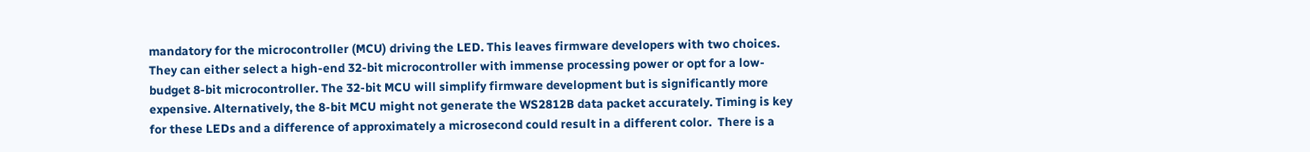mandatory for the microcontroller (MCU) driving the LED. This leaves firmware developers with two choices. They can either select a high-end 32-bit microcontroller with immense processing power or opt for a low-budget 8-bit microcontroller. The 32-bit MCU will simplify firmware development but is significantly more expensive. Alternatively, the 8-bit MCU might not generate the WS2812B data packet accurately. Timing is key for these LEDs and a difference of approximately a microsecond could result in a different color.  There is a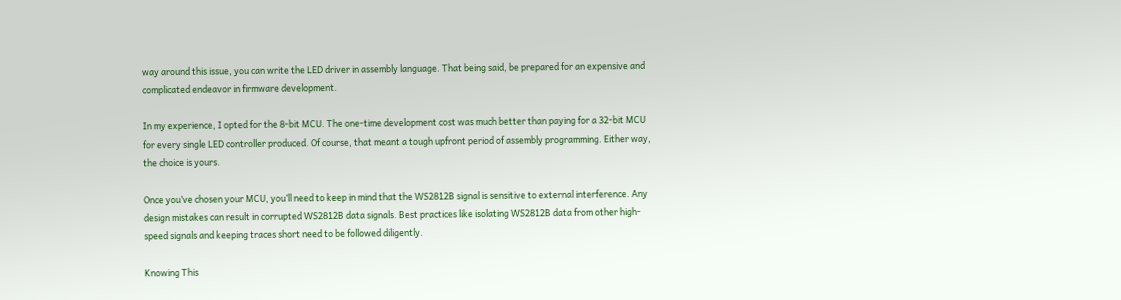way around this issue, you can write the LED driver in assembly language. That being said, be prepared for an expensive and complicated endeavor in firmware development.

In my experience, I opted for the 8-bit MCU. The one-time development cost was much better than paying for a 32-bit MCU for every single LED controller produced. Of course, that meant a tough upfront period of assembly programming. Either way, the choice is yours.

Once you’ve chosen your MCU, you’ll need to keep in mind that the WS2812B signal is sensitive to external interference. Any design mistakes can result in corrupted WS2812B data signals. Best practices like isolating WS2812B data from other high-speed signals and keeping traces short need to be followed diligently.

Knowing This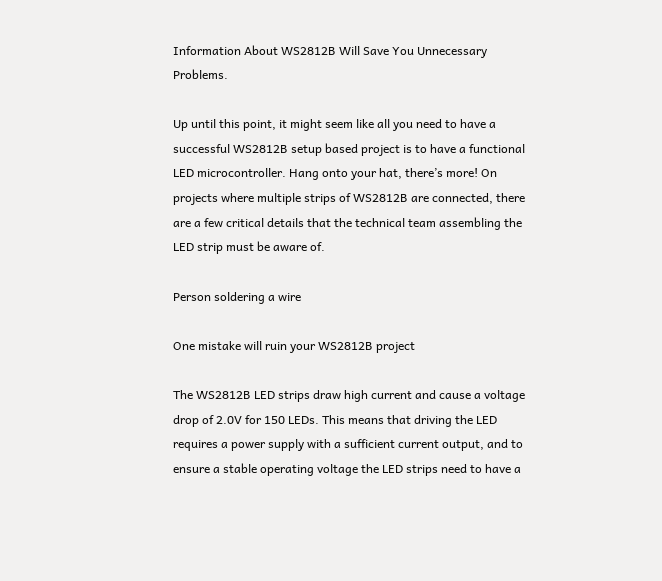Information About WS2812B Will Save You Unnecessary Problems.

Up until this point, it might seem like all you need to have a successful WS2812B setup based project is to have a functional LED microcontroller. Hang onto your hat, there’s more! On projects where multiple strips of WS2812B are connected, there are a few critical details that the technical team assembling the LED strip must be aware of.

Person soldering a wire

One mistake will ruin your WS2812B project

The WS2812B LED strips draw high current and cause a voltage drop of 2.0V for 150 LEDs. This means that driving the LED requires a power supply with a sufficient current output, and to ensure a stable operating voltage the LED strips need to have a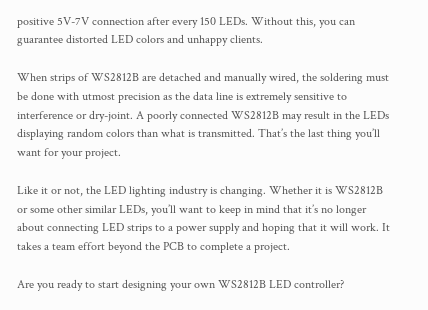positive 5V-7V connection after every 150 LEDs. Without this, you can guarantee distorted LED colors and unhappy clients.

When strips of WS2812B are detached and manually wired, the soldering must be done with utmost precision as the data line is extremely sensitive to interference or dry-joint. A poorly connected WS2812B may result in the LEDs displaying random colors than what is transmitted. That’s the last thing you’ll want for your project.

Like it or not, the LED lighting industry is changing. Whether it is WS2812B or some other similar LEDs, you’ll want to keep in mind that it’s no longer about connecting LED strips to a power supply and hoping that it will work. It takes a team effort beyond the PCB to complete a project.

Are you ready to start designing your own WS2812B LED controller?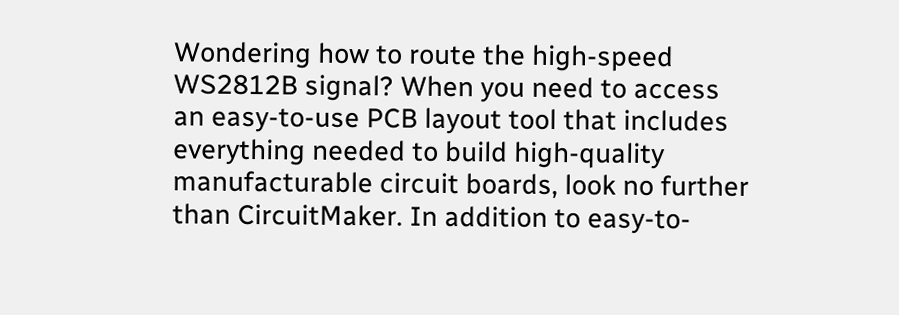Wondering how to route the high-speed WS2812B signal? When you need to access an easy-to-use PCB layout tool that includes everything needed to build high-quality manufacturable circuit boards, look no further than CircuitMaker. In addition to easy-to-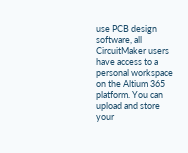use PCB design software, all CircuitMaker users have access to a personal workspace on the Altium 365 platform. You can upload and store your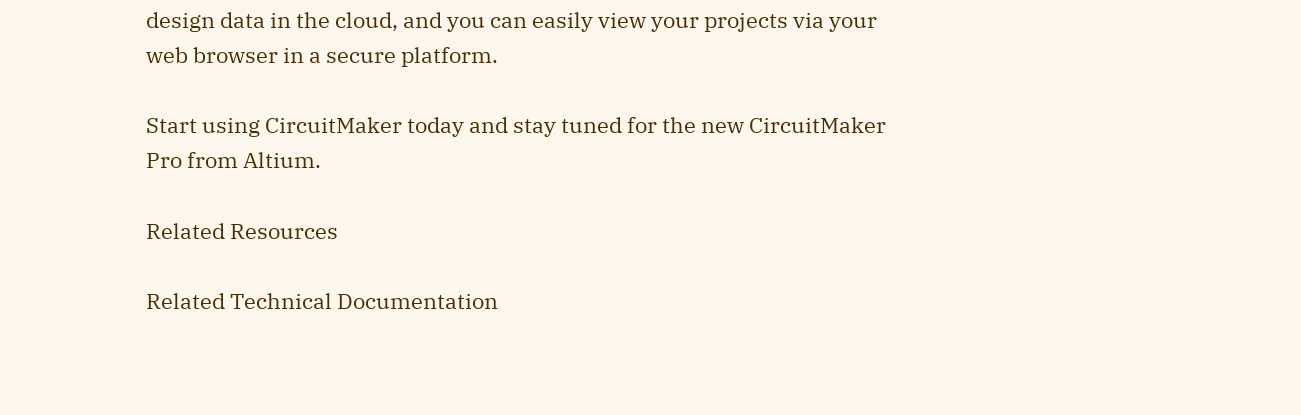design data in the cloud, and you can easily view your projects via your web browser in a secure platform.

Start using CircuitMaker today and stay tuned for the new CircuitMaker Pro from Altium.

Related Resources

Related Technical Documentation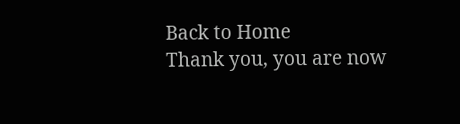Back to Home
Thank you, you are now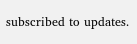subscribed to updates.